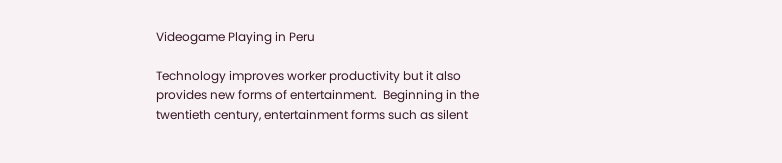Videogame Playing in Peru

Technology improves worker productivity but it also provides new forms of entertainment.  Beginning in the twentieth century, entertainment forms such as silent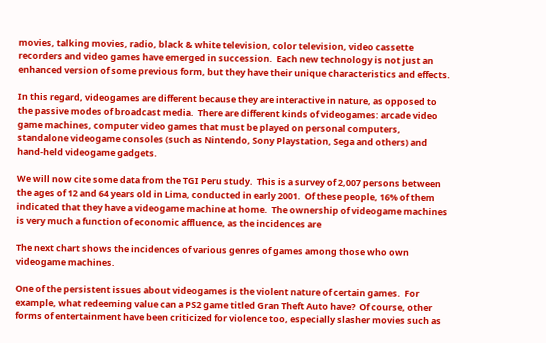movies, talking movies, radio, black & white television, color television, video cassette recorders and video games have emerged in succession.  Each new technology is not just an enhanced version of some previous form, but they have their unique characteristics and effects.

In this regard, videogames are different because they are interactive in nature, as opposed to the passive modes of broadcast media.  There are different kinds of videogames: arcade video game machines, computer video games that must be played on personal computers, standalone videogame consoles (such as Nintendo, Sony Playstation, Sega and others) and hand-held videogame gadgets.

We will now cite some data from the TGI Peru study.  This is a survey of 2,007 persons between the ages of 12 and 64 years old in Lima, conducted in early 2001.  Of these people, 16% of them indicated that they have a videogame machine at home.  The ownership of videogame machines is very much a function of economic affluence, as the incidences are

The next chart shows the incidences of various genres of games among those who own videogame machines.

One of the persistent issues about videogames is the violent nature of certain games.  For example, what redeeming value can a PS2 game titled Gran Theft Auto have?  Of course, other forms of entertainment have been criticized for violence too, especially slasher movies such as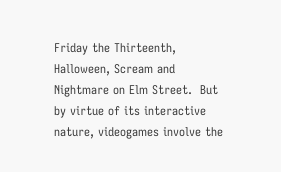Friday the Thirteenth, Halloween, Scream and Nightmare on Elm Street.  But by virtue of its interactive nature, videogames involve the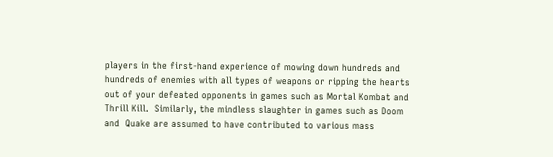players in the first-hand experience of mowing down hundreds and hundreds of enemies with all types of weapons or ripping the hearts out of your defeated opponents in games such as Mortal Kombat and Thrill Kill.  Similarly, the mindless slaughter in games such as Doom and  Quake are assumed to have contributed to various mass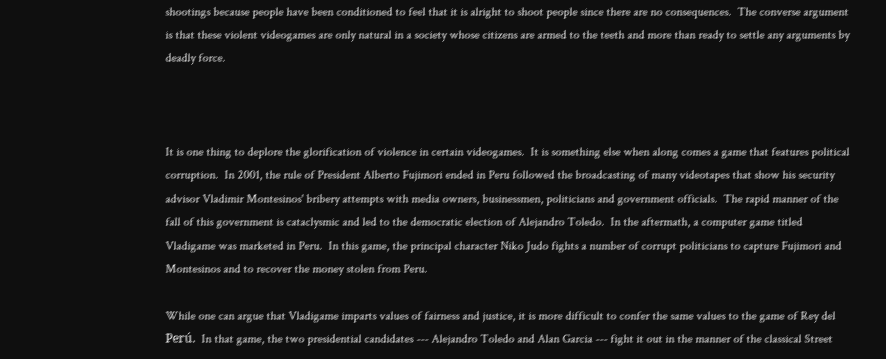shootings because people have been conditioned to feel that it is alright to shoot people since there are no consequences.  The converse argument is that these violent videogames are only natural in a society whose citizens are armed to the teeth and more than ready to settle any arguments by deadly force.



It is one thing to deplore the glorification of violence in certain videogames.  It is something else when along comes a game that features political corruption.  In 2001, the rule of President Alberto Fujimori ended in Peru followed the broadcasting of many videotapes that show his security advisor Vladimir Montesinos' bribery attempts with media owners, businessmen, politicians and government officials.  The rapid manner of the fall of this government is cataclysmic and led to the democratic election of Alejandro Toledo.  In the aftermath, a computer game titled Vladigame was marketed in Peru.  In this game, the principal character Niko Judo fights a number of corrupt politicians to capture Fujimori and Montesinos and to recover the money stolen from Peru.

While one can argue that Vladigame imparts values of fairness and justice, it is more difficult to confer the same values to the game of Rey del Perú.  In that game, the two presidential candidates --- Alejandro Toledo and Alan Garcia --- fight it out in the manner of the classical Street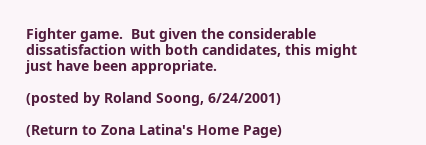Fighter game.  But given the considerable dissatisfaction with both candidates, this might just have been appropriate.

(posted by Roland Soong, 6/24/2001)

(Return to Zona Latina's Home Page)